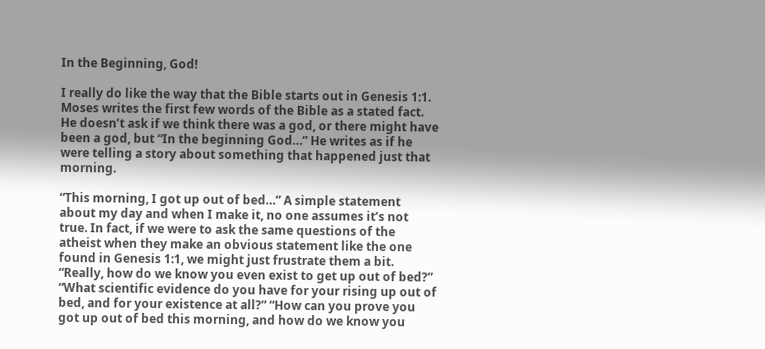In the Beginning, God!

I really do like the way that the Bible starts out in Genesis 1:1. Moses writes the first few words of the Bible as a stated fact. He doesn’t ask if we think there was a god, or there might have been a god, but “In the beginning God…” He writes as if he were telling a story about something that happened just that morning.

“This morning, I got up out of bed…” A simple statement about my day and when I make it, no one assumes it’s not true. In fact, if we were to ask the same questions of the atheist when they make an obvious statement like the one found in Genesis 1:1, we might just frustrate them a bit. “Really, how do we know you even exist to get up out of bed?” “What scientific evidence do you have for your rising up out of bed, and for your existence at all?” “How can you prove you got up out of bed this morning, and how do we know you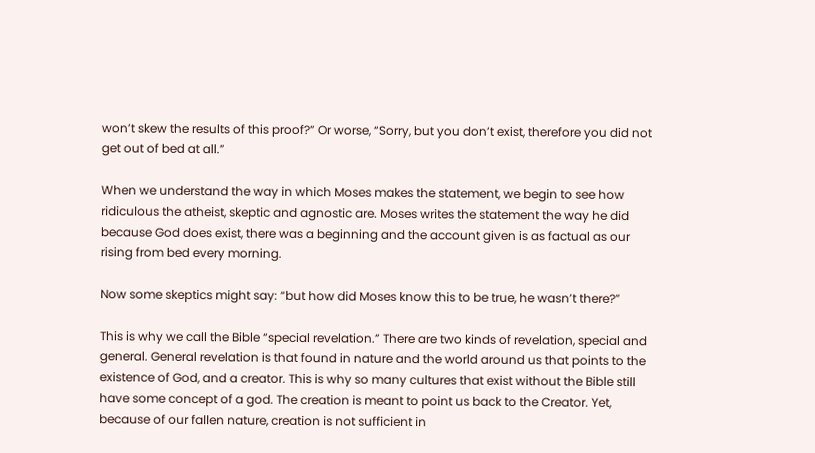won’t skew the results of this proof?” Or worse, “Sorry, but you don’t exist, therefore you did not get out of bed at all.”

When we understand the way in which Moses makes the statement, we begin to see how ridiculous the atheist, skeptic and agnostic are. Moses writes the statement the way he did because God does exist, there was a beginning and the account given is as factual as our rising from bed every morning.

Now some skeptics might say: “but how did Moses know this to be true, he wasn’t there?”

This is why we call the Bible “special revelation.” There are two kinds of revelation, special and general. General revelation is that found in nature and the world around us that points to the existence of God, and a creator. This is why so many cultures that exist without the Bible still have some concept of a god. The creation is meant to point us back to the Creator. Yet, because of our fallen nature, creation is not sufficient in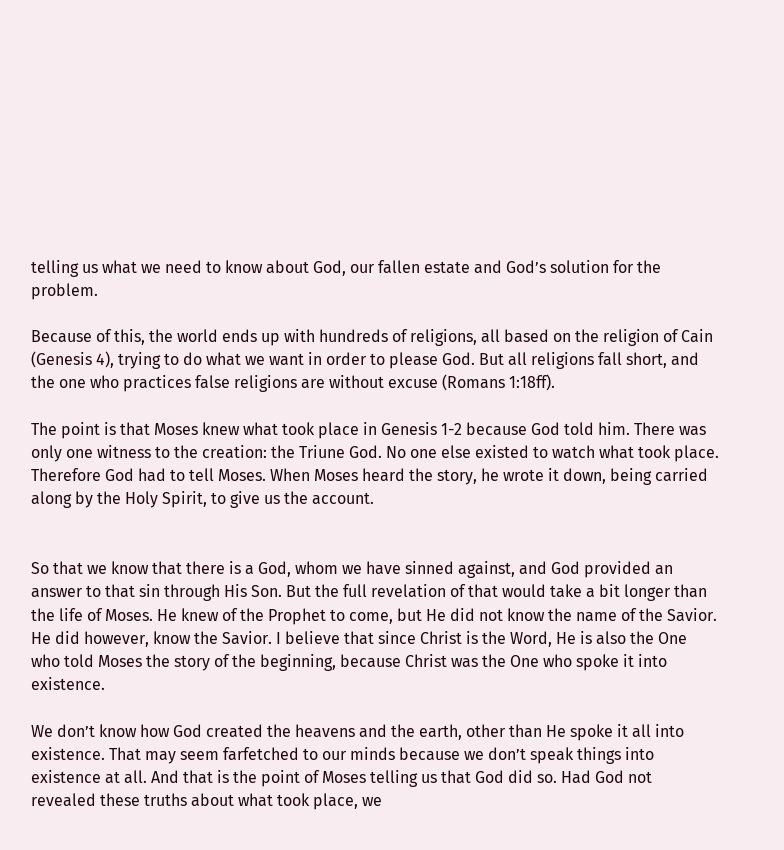telling us what we need to know about God, our fallen estate and God’s solution for the problem.

Because of this, the world ends up with hundreds of religions, all based on the religion of Cain (Genesis 4), trying to do what we want in order to please God. But all religions fall short, and the one who practices false religions are without excuse (Romans 1:18ff).

The point is that Moses knew what took place in Genesis 1-2 because God told him. There was only one witness to the creation: the Triune God. No one else existed to watch what took place. Therefore God had to tell Moses. When Moses heard the story, he wrote it down, being carried along by the Holy Spirit, to give us the account.


So that we know that there is a God, whom we have sinned against, and God provided an answer to that sin through His Son. But the full revelation of that would take a bit longer than the life of Moses. He knew of the Prophet to come, but He did not know the name of the Savior. He did however, know the Savior. I believe that since Christ is the Word, He is also the One who told Moses the story of the beginning, because Christ was the One who spoke it into existence.

We don’t know how God created the heavens and the earth, other than He spoke it all into existence. That may seem farfetched to our minds because we don’t speak things into existence at all. And that is the point of Moses telling us that God did so. Had God not revealed these truths about what took place, we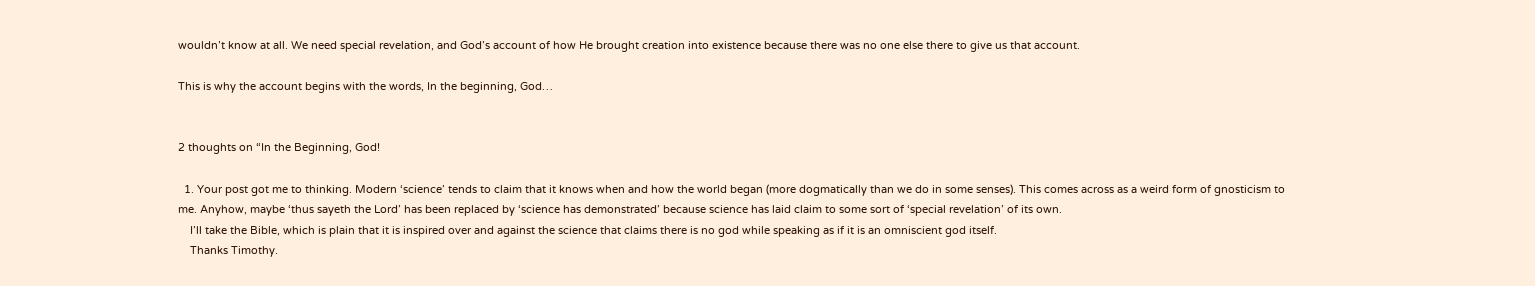wouldn’t know at all. We need special revelation, and God’s account of how He brought creation into existence because there was no one else there to give us that account.

This is why the account begins with the words, In the beginning, God…


2 thoughts on “In the Beginning, God!

  1. Your post got me to thinking. Modern ‘science’ tends to claim that it knows when and how the world began (more dogmatically than we do in some senses). This comes across as a weird form of gnosticism to me. Anyhow, maybe ‘thus sayeth the Lord’ has been replaced by ‘science has demonstrated’ because science has laid claim to some sort of ‘special revelation’ of its own.
    I’ll take the Bible, which is plain that it is inspired over and against the science that claims there is no god while speaking as if it is an omniscient god itself.
    Thanks Timothy.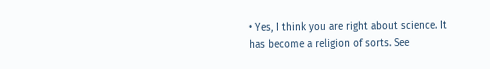• Yes, I think you are right about science. It has become a religion of sorts. See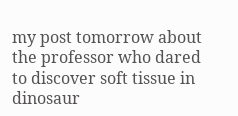my post tomorrow about the professor who dared to discover soft tissue in dinosaur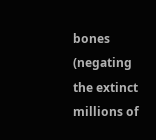bones (negating the extinct millions of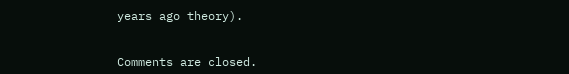years ago theory).


Comments are closed.